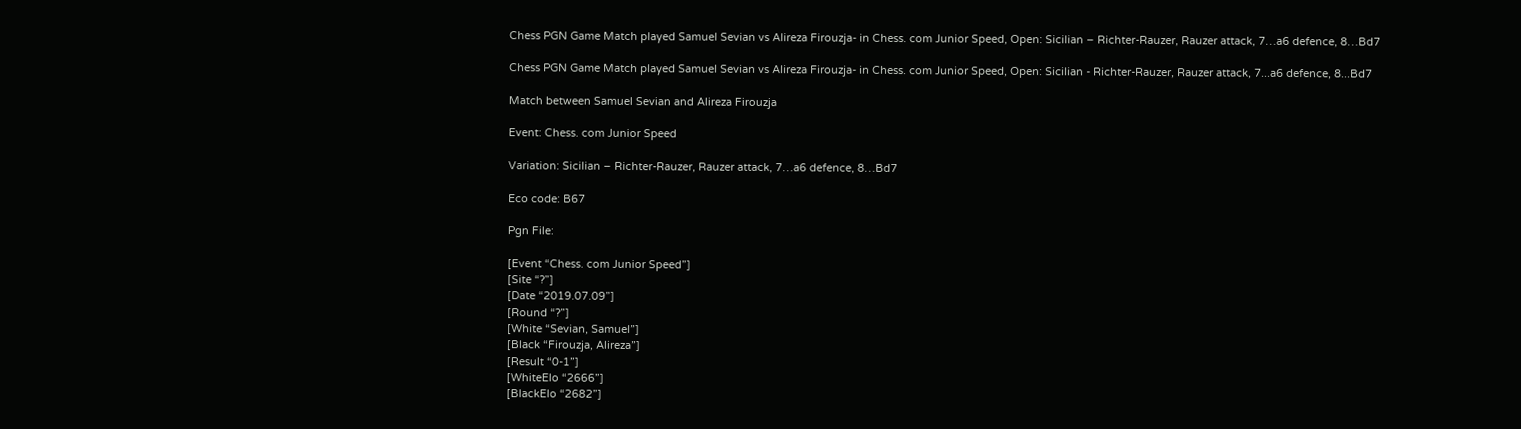Chess PGN Game Match played Samuel Sevian vs Alireza Firouzja- in Chess. com Junior Speed, Open: Sicilian – Richter-Rauzer, Rauzer attack, 7…a6 defence, 8…Bd7

Chess PGN Game Match played Samuel Sevian vs Alireza Firouzja- in Chess. com Junior Speed, Open: Sicilian - Richter-Rauzer, Rauzer attack, 7...a6 defence, 8...Bd7

Match between Samuel Sevian and Alireza Firouzja

Event: Chess. com Junior Speed

Variation: Sicilian – Richter-Rauzer, Rauzer attack, 7…a6 defence, 8…Bd7

Eco code: B67

Pgn File:

[Event “Chess. com Junior Speed”]
[Site “?”]
[Date “2019.07.09”]
[Round “?”]
[White “Sevian, Samuel”]
[Black “Firouzja, Alireza”]
[Result “0-1”]
[WhiteElo “2666”]
[BlackElo “2682”]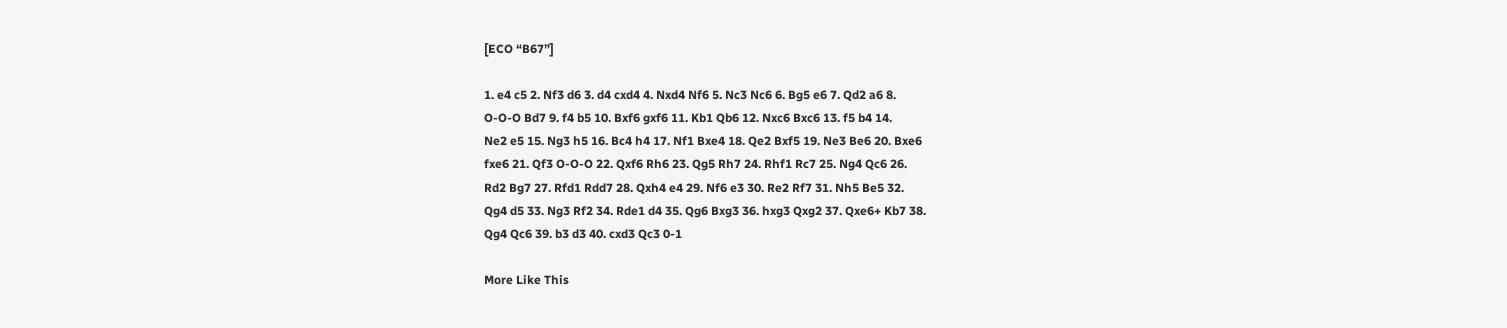[ECO “B67”]

1. e4 c5 2. Nf3 d6 3. d4 cxd4 4. Nxd4 Nf6 5. Nc3 Nc6 6. Bg5 e6 7. Qd2 a6 8.
O-O-O Bd7 9. f4 b5 10. Bxf6 gxf6 11. Kb1 Qb6 12. Nxc6 Bxc6 13. f5 b4 14.
Ne2 e5 15. Ng3 h5 16. Bc4 h4 17. Nf1 Bxe4 18. Qe2 Bxf5 19. Ne3 Be6 20. Bxe6
fxe6 21. Qf3 O-O-O 22. Qxf6 Rh6 23. Qg5 Rh7 24. Rhf1 Rc7 25. Ng4 Qc6 26.
Rd2 Bg7 27. Rfd1 Rdd7 28. Qxh4 e4 29. Nf6 e3 30. Re2 Rf7 31. Nh5 Be5 32.
Qg4 d5 33. Ng3 Rf2 34. Rde1 d4 35. Qg6 Bxg3 36. hxg3 Qxg2 37. Qxe6+ Kb7 38.
Qg4 Qc6 39. b3 d3 40. cxd3 Qc3 0-1

More Like This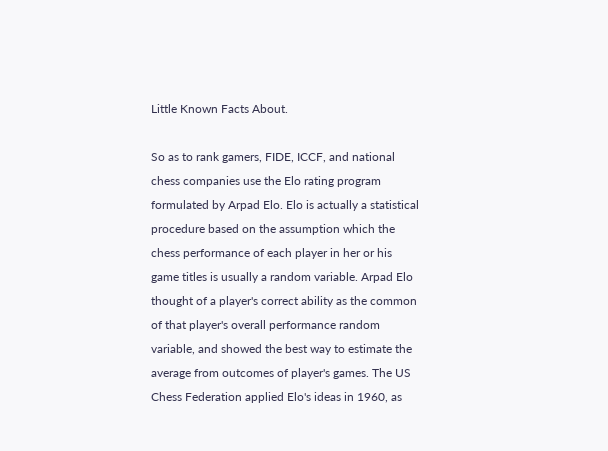Little Known Facts About.

So as to rank gamers, FIDE, ICCF, and national chess companies use the Elo rating program formulated by Arpad Elo. Elo is actually a statistical procedure based on the assumption which the chess performance of each player in her or his game titles is usually a random variable. Arpad Elo thought of a player's correct ability as the common of that player's overall performance random variable, and showed the best way to estimate the average from outcomes of player's games. The US Chess Federation applied Elo's ideas in 1960, as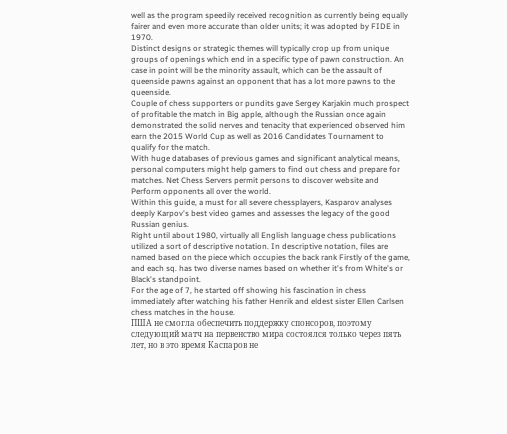well as the program speedily received recognition as currently being equally fairer and even more accurate than older units; it was adopted by FIDE in 1970.
Distinct designs or strategic themes will typically crop up from unique groups of openings which end in a specific type of pawn construction. An case in point will be the minority assault, which can be the assault of queenside pawns against an opponent that has a lot more pawns to the queenside.
Couple of chess supporters or pundits gave Sergey Karjakin much prospect of profitable the match in Big apple, although the Russian once again demonstrated the solid nerves and tenacity that experienced observed him earn the 2015 World Cup as well as 2016 Candidates Tournament to qualify for the match.
With huge databases of previous games and significant analytical means, personal computers might help gamers to find out chess and prepare for matches. Net Chess Servers permit persons to discover website and Perform opponents all over the world.
Within this guide, a must for all severe chessplayers, Kasparov analyses deeply Karpov's best video games and assesses the legacy of the good Russian genius.
Right until about 1980, virtually all English language chess publications utilized a sort of descriptive notation. In descriptive notation, files are named based on the piece which occupies the back rank Firstly of the game, and each sq. has two diverse names based on whether it's from White's or Black's standpoint.
For the age of 7, he started off showing his fascination in chess immediately after watching his father Henrik and eldest sister Ellen Carlsen chess matches in the house.
ПША не смогла обеспечить поддержку спонсоров, поэтому следующий матч на первенство мира состоялся только через пять лет, но в это время Каспаров не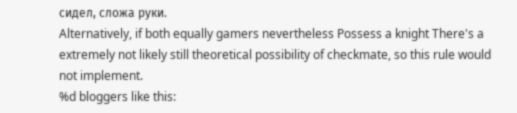сидел, сложа руки.
Alternatively, if both equally gamers nevertheless Possess a knight There's a extremely not likely still theoretical possibility of checkmate, so this rule would not implement.
%d bloggers like this: